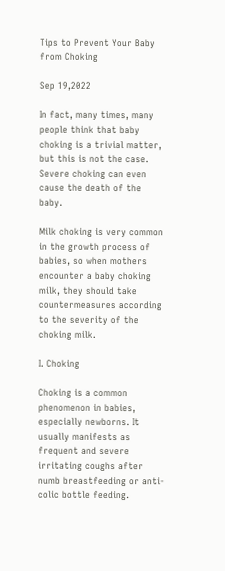Tips to Prevent Your Baby from Choking

Sep 19,2022

In fact, many times, many people think that baby choking is a trivial matter, but this is not the case. Severe choking can even cause the death of the baby.

Milk choking is very common in the growth process of babies, so when mothers encounter a baby choking milk, they should take countermeasures according to the severity of the choking milk.

Ⅰ. Choking

Choking is a common phenomenon in babies, especially newborns. It usually manifests as frequent and severe irritating coughs after numb breastfeeding or anti-colic bottle feeding.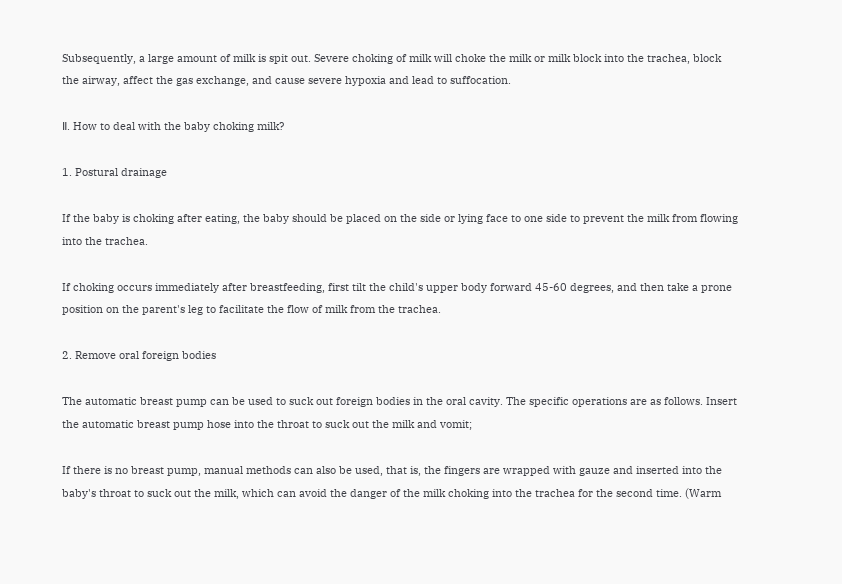Subsequently, a large amount of milk is spit out. Severe choking of milk will choke the milk or milk block into the trachea, block the airway, affect the gas exchange, and cause severe hypoxia and lead to suffocation.

Ⅱ. How to deal with the baby choking milk?

1. Postural drainage

If the baby is choking after eating, the baby should be placed on the side or lying face to one side to prevent the milk from flowing into the trachea.

If choking occurs immediately after breastfeeding, first tilt the child's upper body forward 45-60 degrees, and then take a prone position on the parent's leg to facilitate the flow of milk from the trachea.

2. Remove oral foreign bodies

The automatic breast pump can be used to suck out foreign bodies in the oral cavity. The specific operations are as follows. Insert the automatic breast pump hose into the throat to suck out the milk and vomit;

If there is no breast pump, manual methods can also be used, that is, the fingers are wrapped with gauze and inserted into the baby's throat to suck out the milk, which can avoid the danger of the milk choking into the trachea for the second time. (Warm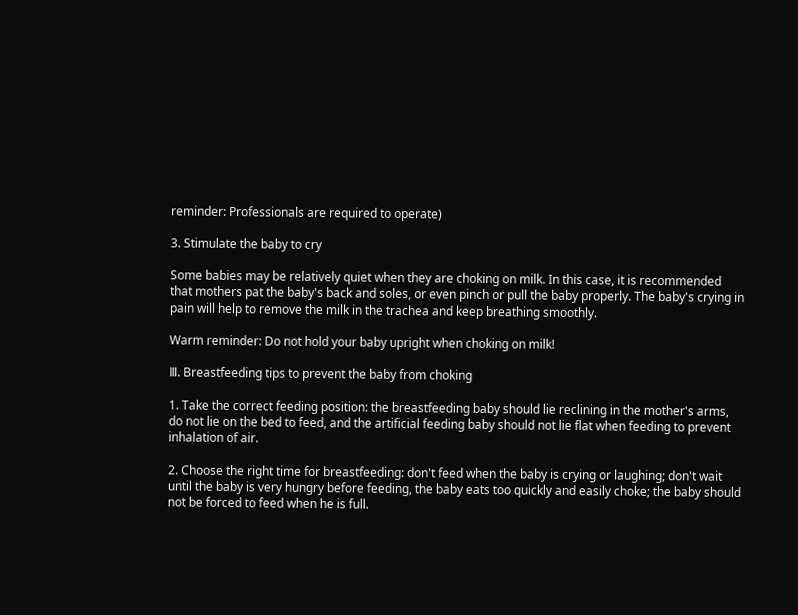reminder: Professionals are required to operate)

3. Stimulate the baby to cry

Some babies may be relatively quiet when they are choking on milk. In this case, it is recommended that mothers pat the baby's back and soles, or even pinch or pull the baby properly. The baby's crying in pain will help to remove the milk in the trachea and keep breathing smoothly.

Warm reminder: Do not hold your baby upright when choking on milk!

Ⅲ. Breastfeeding tips to prevent the baby from choking

1. Take the correct feeding position: the breastfeeding baby should lie reclining in the mother's arms, do not lie on the bed to feed, and the artificial feeding baby should not lie flat when feeding to prevent inhalation of air.

2. Choose the right time for breastfeeding: don't feed when the baby is crying or laughing; don't wait until the baby is very hungry before feeding, the baby eats too quickly and easily choke; the baby should not be forced to feed when he is full.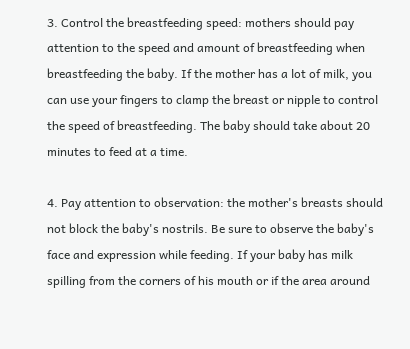3. Control the breastfeeding speed: mothers should pay attention to the speed and amount of breastfeeding when breastfeeding the baby. If the mother has a lot of milk, you can use your fingers to clamp the breast or nipple to control the speed of breastfeeding. The baby should take about 20 minutes to feed at a time.

4. Pay attention to observation: the mother's breasts should not block the baby's nostrils. Be sure to observe the baby's face and expression while feeding. If your baby has milk spilling from the corners of his mouth or if the area around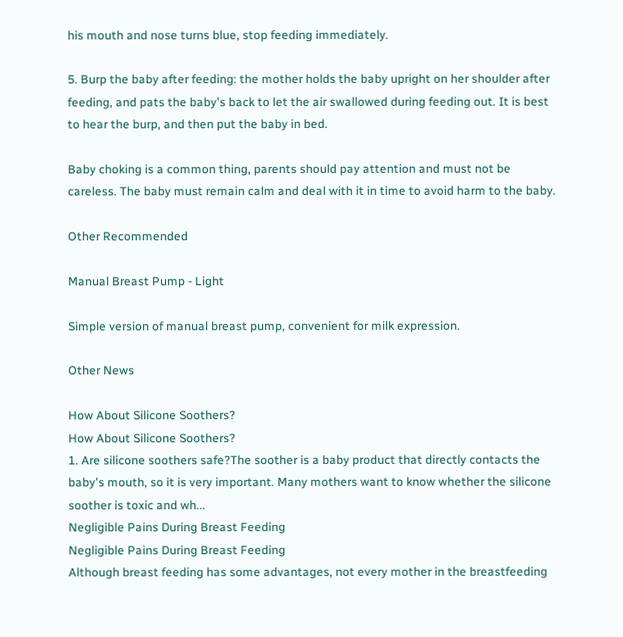his mouth and nose turns blue, stop feeding immediately.

5. Burp the baby after feeding: the mother holds the baby upright on her shoulder after feeding, and pats the baby's back to let the air swallowed during feeding out. It is best to hear the burp, and then put the baby in bed.

Baby choking is a common thing, parents should pay attention and must not be careless. The baby must remain calm and deal with it in time to avoid harm to the baby.

Other Recommended

Manual Breast Pump - Light

Simple version of manual breast pump, convenient for milk expression.

Other News

How About Silicone Soothers?
How About Silicone Soothers?
1. Are silicone soothers safe?The soother is a baby product that directly contacts the baby's mouth, so it is very important. Many mothers want to know whether the silicone soother is toxic and wh...
Negligible Pains During Breast Feeding
Negligible Pains During Breast Feeding
Although breast feeding has some advantages, not every mother in the breastfeeding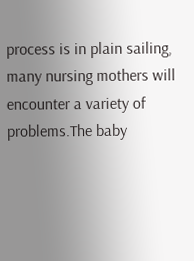process is in plain sailing, many nursing mothers will encounter a variety of problems.The baby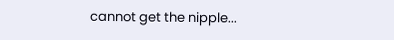cannot get the nipple...